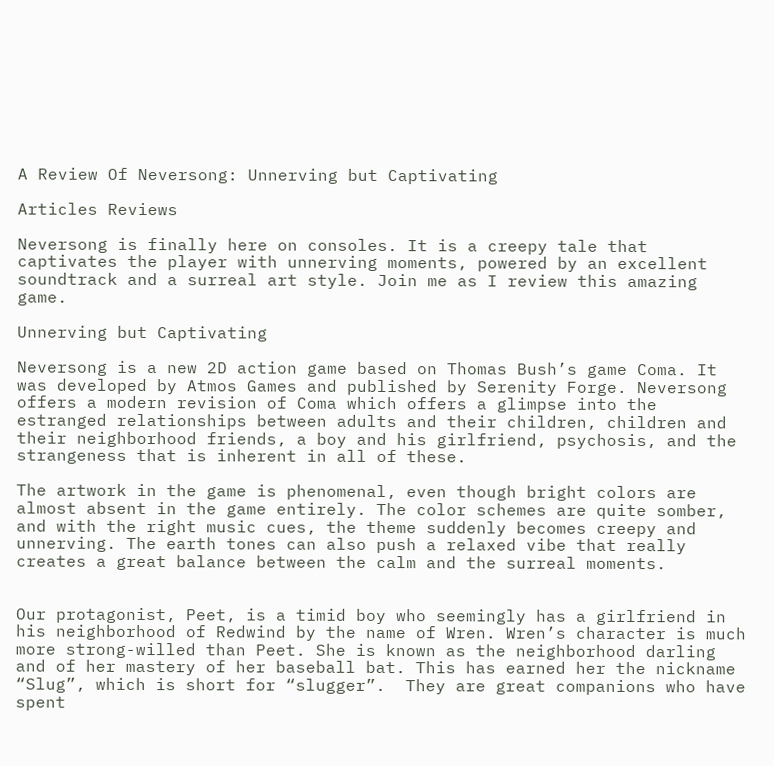A Review Of Neversong: Unnerving but Captivating

Articles Reviews

Neversong is finally here on consoles. It is a creepy tale that captivates the player with unnerving moments, powered by an excellent soundtrack and a surreal art style. Join me as I review this amazing game.

Unnerving but Captivating

Neversong is a new 2D action game based on Thomas Bush’s game Coma. It was developed by Atmos Games and published by Serenity Forge. Neversong offers a modern revision of Coma which offers a glimpse into the estranged relationships between adults and their children, children and their neighborhood friends, a boy and his girlfriend, psychosis, and the strangeness that is inherent in all of these.

The artwork in the game is phenomenal, even though bright colors are almost absent in the game entirely. The color schemes are quite somber, and with the right music cues, the theme suddenly becomes creepy and unnerving. The earth tones can also push a relaxed vibe that really creates a great balance between the calm and the surreal moments.


Our protagonist, Peet, is a timid boy who seemingly has a girlfriend in his neighborhood of Redwind by the name of Wren. Wren’s character is much more strong-willed than Peet. She is known as the neighborhood darling and of her mastery of her baseball bat. This has earned her the nickname “Slug”, which is short for “slugger”.  They are great companions who have spent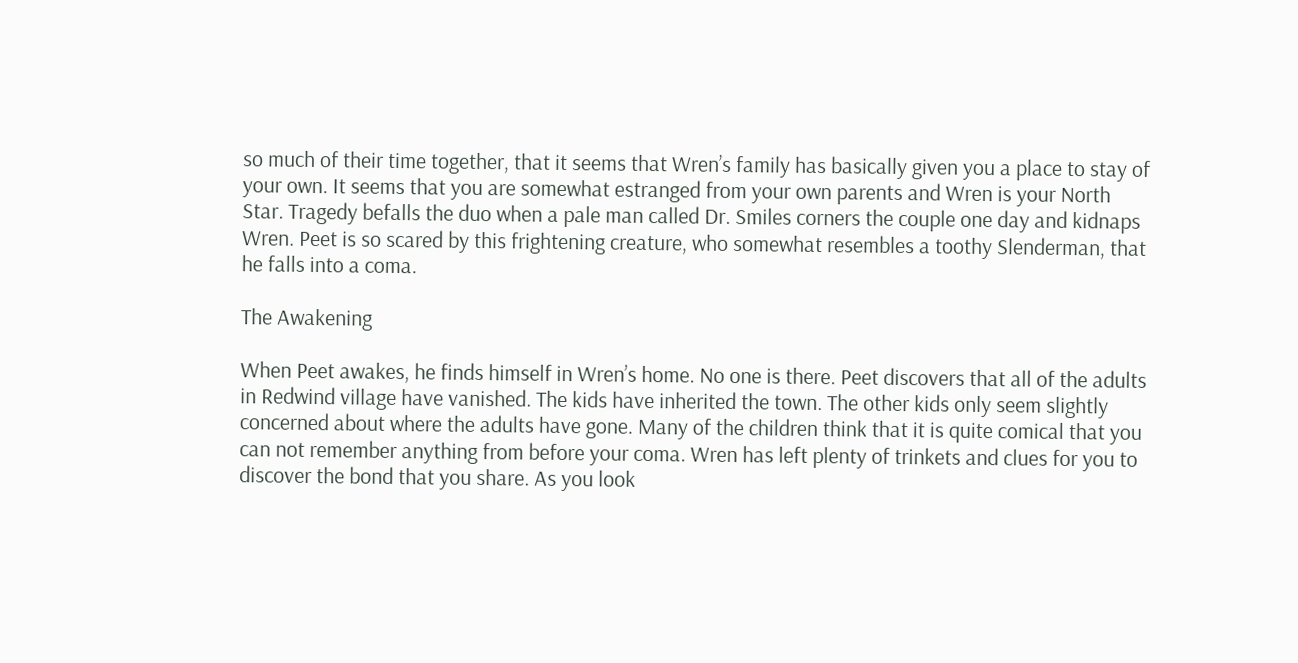so much of their time together, that it seems that Wren’s family has basically given you a place to stay of your own. It seems that you are somewhat estranged from your own parents and Wren is your North Star. Tragedy befalls the duo when a pale man called Dr. Smiles corners the couple one day and kidnaps Wren. Peet is so scared by this frightening creature, who somewhat resembles a toothy Slenderman, that he falls into a coma.

The Awakening

When Peet awakes, he finds himself in Wren’s home. No one is there. Peet discovers that all of the adults in Redwind village have vanished. The kids have inherited the town. The other kids only seem slightly concerned about where the adults have gone. Many of the children think that it is quite comical that you can not remember anything from before your coma. Wren has left plenty of trinkets and clues for you to discover the bond that you share. As you look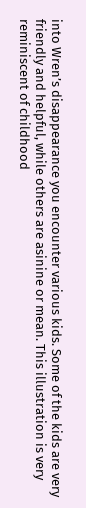into Wren’s disappearance you encounter various kids. Some of the kids are very friendly and helpful, while others are asinine or mean. This illustration is very reminiscent of childhood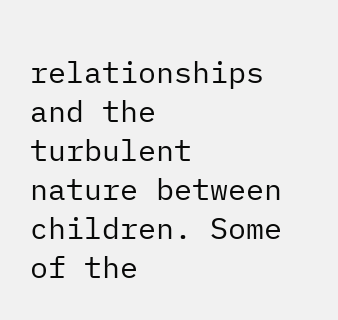relationships and the turbulent nature between children. Some of the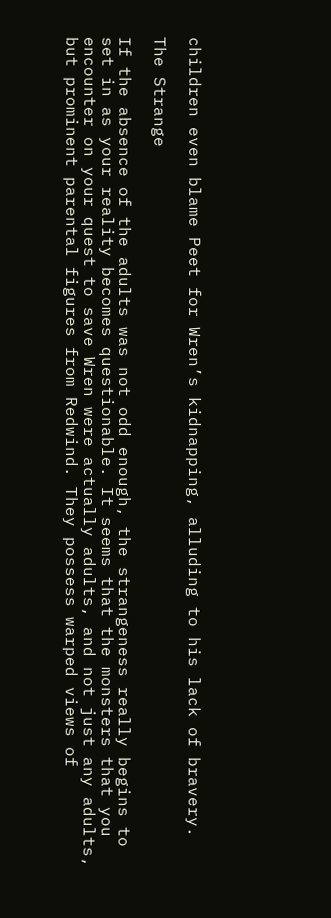children even blame Peet for Wren’s kidnapping, alluding to his lack of bravery.

The Strange

If the absence of the adults was not odd enough, the strangeness really begins to set in as your reality becomes questionable. It seems that the monsters that you encounter on your quest to save Wren were actually adults, and not just any adults, but prominent parental figures from Redwind. They possess warped views of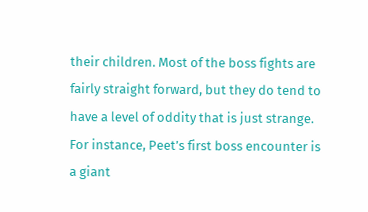their children. Most of the boss fights are fairly straight forward, but they do tend to have a level of oddity that is just strange. For instance, Peet’s first boss encounter is a giant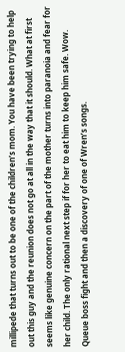millipede that turns out to be one of the children’s mom. You have been trying to help out this guy and the reunion does not go at all in the way that it should. What at first seems like genuine concern on the part of the mother turns into paranoia and fear for her child. The only rational next step if for her to eat him to keep him safe. Wow. Queue boss fight and then a discovery of one of Wren’s songs.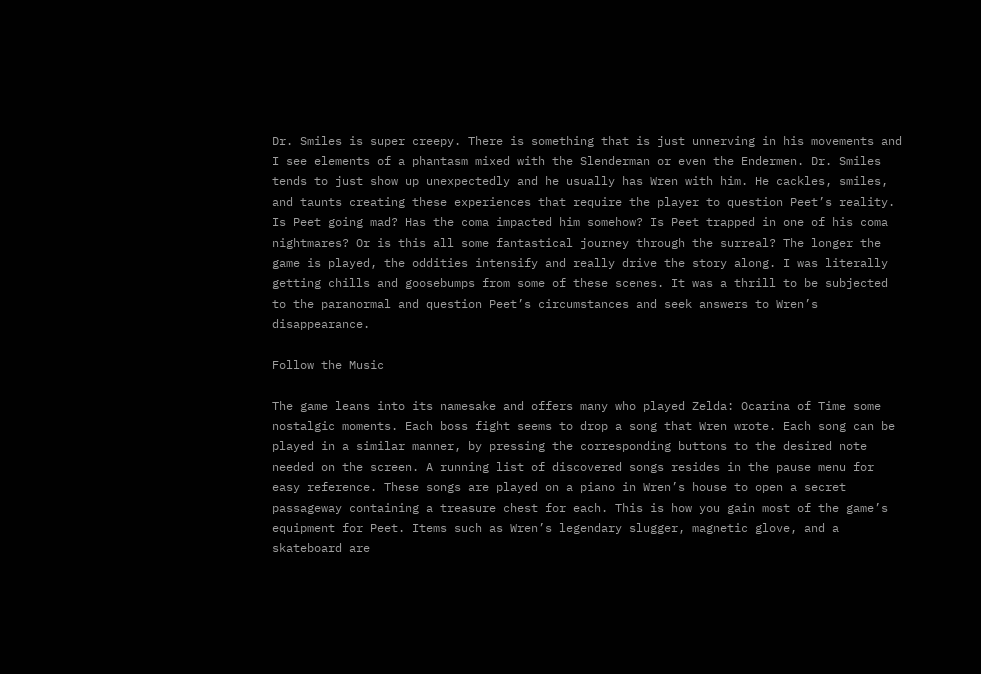Dr. Smiles is super creepy. There is something that is just unnerving in his movements and I see elements of a phantasm mixed with the Slenderman or even the Endermen. Dr. Smiles tends to just show up unexpectedly and he usually has Wren with him. He cackles, smiles, and taunts creating these experiences that require the player to question Peet’s reality. Is Peet going mad? Has the coma impacted him somehow? Is Peet trapped in one of his coma nightmares? Or is this all some fantastical journey through the surreal? The longer the game is played, the oddities intensify and really drive the story along. I was literally getting chills and goosebumps from some of these scenes. It was a thrill to be subjected to the paranormal and question Peet’s circumstances and seek answers to Wren’s disappearance.

Follow the Music

The game leans into its namesake and offers many who played Zelda: Ocarina of Time some nostalgic moments. Each boss fight seems to drop a song that Wren wrote. Each song can be played in a similar manner, by pressing the corresponding buttons to the desired note needed on the screen. A running list of discovered songs resides in the pause menu for easy reference. These songs are played on a piano in Wren’s house to open a secret passageway containing a treasure chest for each. This is how you gain most of the game’s equipment for Peet. Items such as Wren’s legendary slugger, magnetic glove, and a skateboard are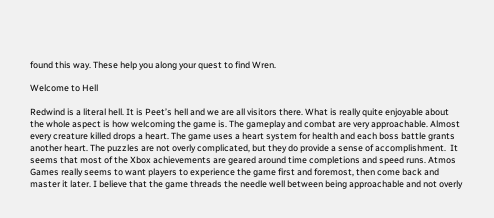found this way. These help you along your quest to find Wren.

Welcome to Hell

Redwind is a literal hell. It is Peet’s hell and we are all visitors there. What is really quite enjoyable about the whole aspect is how welcoming the game is. The gameplay and combat are very approachable. Almost every creature killed drops a heart. The game uses a heart system for health and each boss battle grants another heart. The puzzles are not overly complicated, but they do provide a sense of accomplishment.  It seems that most of the Xbox achievements are geared around time completions and speed runs. Atmos Games really seems to want players to experience the game first and foremost, then come back and master it later. I believe that the game threads the needle well between being approachable and not overly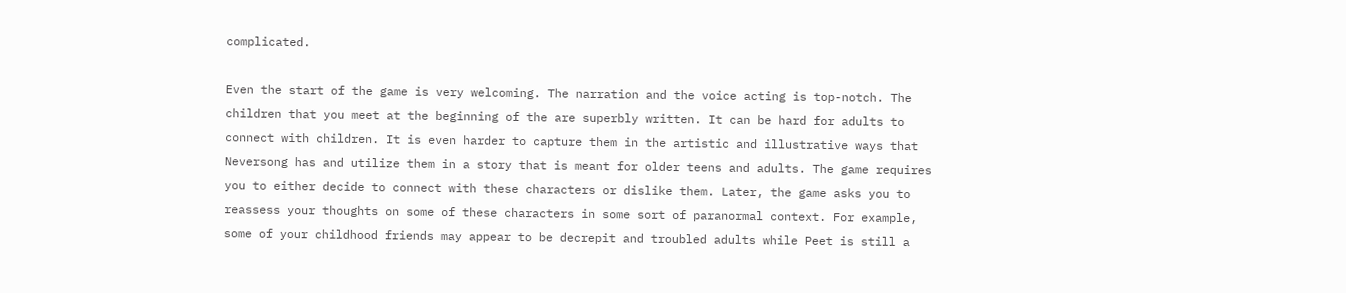complicated.

Even the start of the game is very welcoming. The narration and the voice acting is top-notch. The children that you meet at the beginning of the are superbly written. It can be hard for adults to connect with children. It is even harder to capture them in the artistic and illustrative ways that Neversong has and utilize them in a story that is meant for older teens and adults. The game requires you to either decide to connect with these characters or dislike them. Later, the game asks you to reassess your thoughts on some of these characters in some sort of paranormal context. For example, some of your childhood friends may appear to be decrepit and troubled adults while Peet is still a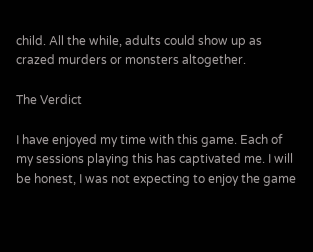child. All the while, adults could show up as crazed murders or monsters altogether.

The Verdict

I have enjoyed my time with this game. Each of my sessions playing this has captivated me. I will be honest, I was not expecting to enjoy the game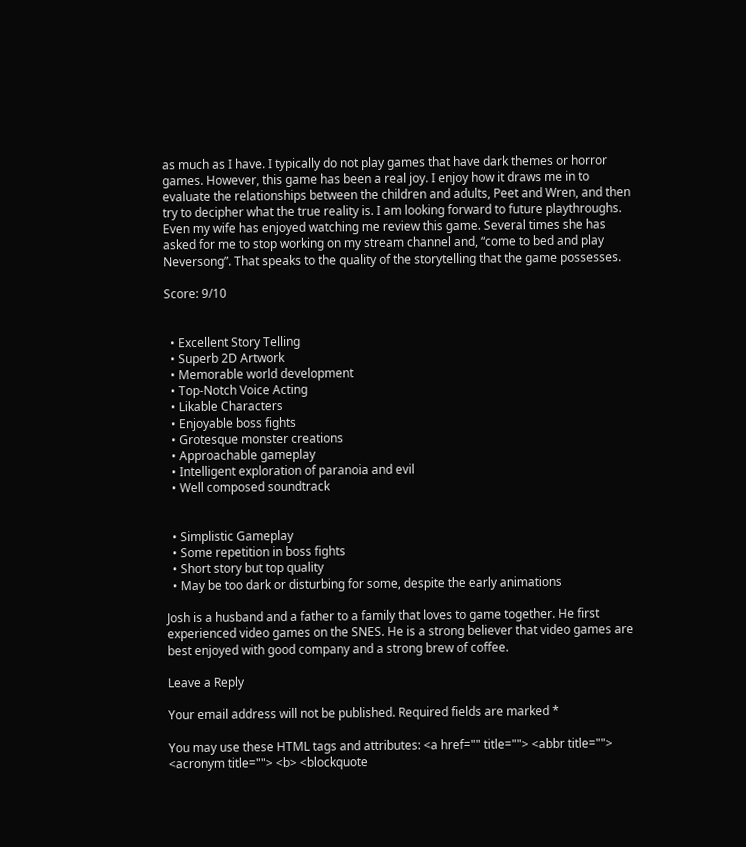as much as I have. I typically do not play games that have dark themes or horror games. However, this game has been a real joy. I enjoy how it draws me in to evaluate the relationships between the children and adults, Peet and Wren, and then try to decipher what the true reality is. I am looking forward to future playthroughs. Even my wife has enjoyed watching me review this game. Several times she has asked for me to stop working on my stream channel and, “come to bed and play Neversong”. That speaks to the quality of the storytelling that the game possesses.

Score: 9/10


  • Excellent Story Telling
  • Superb 2D Artwork
  • Memorable world development
  • Top-Notch Voice Acting
  • Likable Characters
  • Enjoyable boss fights
  • Grotesque monster creations
  • Approachable gameplay
  • Intelligent exploration of paranoia and evil
  • Well composed soundtrack


  • Simplistic Gameplay
  • Some repetition in boss fights
  • Short story but top quality
  • May be too dark or disturbing for some, despite the early animations

Josh is a husband and a father to a family that loves to game together. He first experienced video games on the SNES. He is a strong believer that video games are best enjoyed with good company and a strong brew of coffee.

Leave a Reply

Your email address will not be published. Required fields are marked *

You may use these HTML tags and attributes: <a href="" title=""> <abbr title=""> <acronym title=""> <b> <blockquote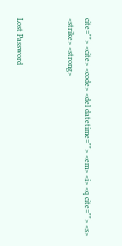cite=""> <cite> <code> <del datetime=""> <em> <i> <q cite=""> <s> <strike> <strong>


Lost Password